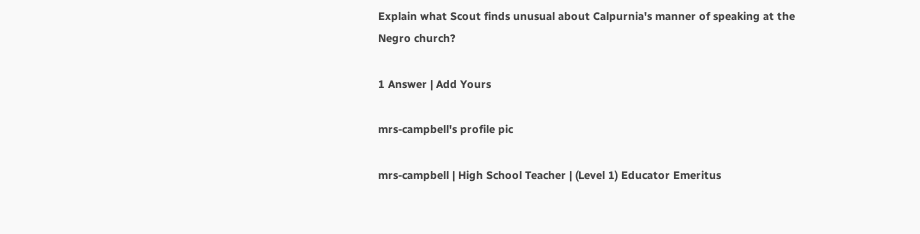Explain what Scout finds unusual about Calpurnia's manner of speaking at the Negro church?

1 Answer | Add Yours

mrs-campbell's profile pic

mrs-campbell | High School Teacher | (Level 1) Educator Emeritus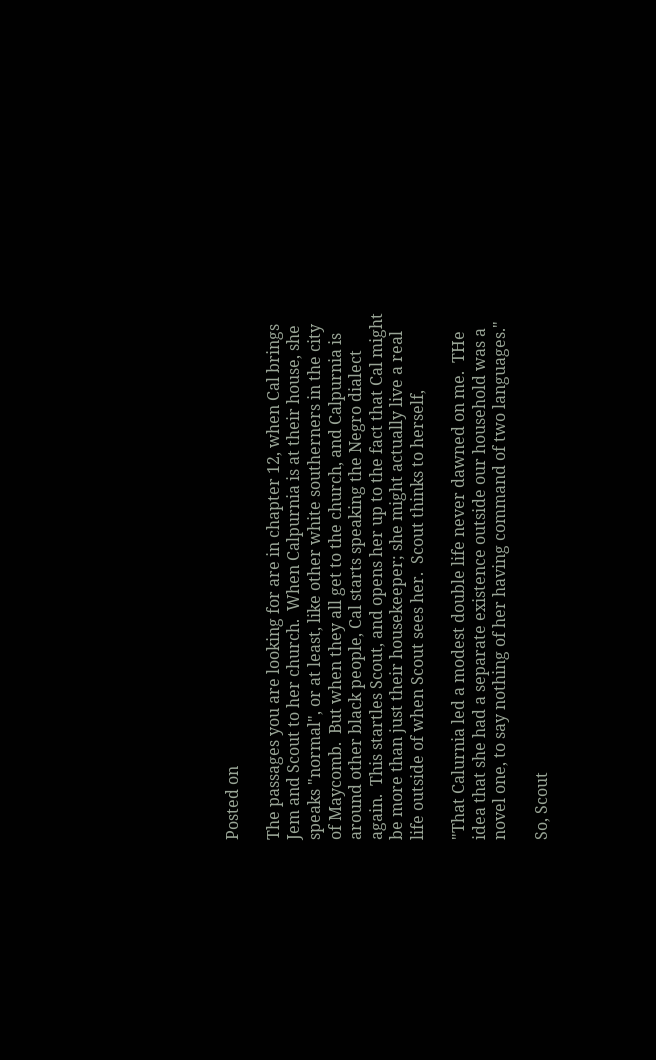Posted on

The passages you are looking for are in chapter 12, when Cal brings Jem and Scout to her church.  When Calpurnia is at their house, she speaks "normal", or at least, like other white southerners in the city of Maycomb.  But when they all get to the church, and Calpurnia is around other black people, Cal starts speaking the Negro dialect again.  This startles Scout, and opens her up to the fact that Cal might be more than just their housekeeper; she might actually live a real life outside of when Scout sees her.  Scout thinks to herself,

"That Calurnia led a modest double life never dawned on me.  THe idea that she had a separate existence outside our household was a novel one, to say nothing of her having command of two languages."

So, Scout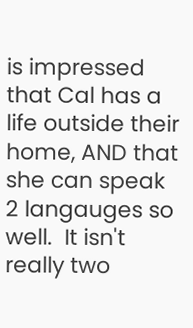is impressed that Cal has a life outside their home, AND that she can speak 2 langauges so well.  It isn't really two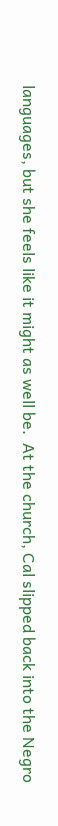languages, but she feels like it might as well be.  At the church, Cal slipped back into the Negro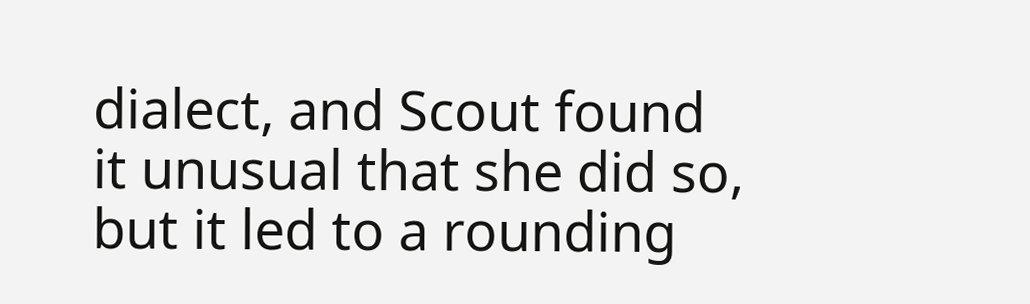dialect, and Scout found it unusual that she did so, but it led to a rounding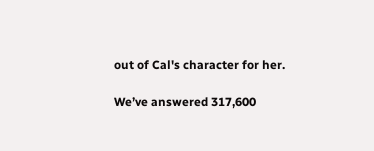out of Cal's character for her.

We’ve answered 317,600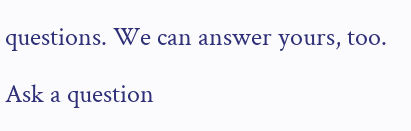questions. We can answer yours, too.

Ask a question